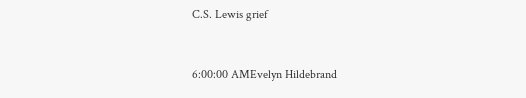C.S. Lewis grief


6:00:00 AMEvelyn Hildebrand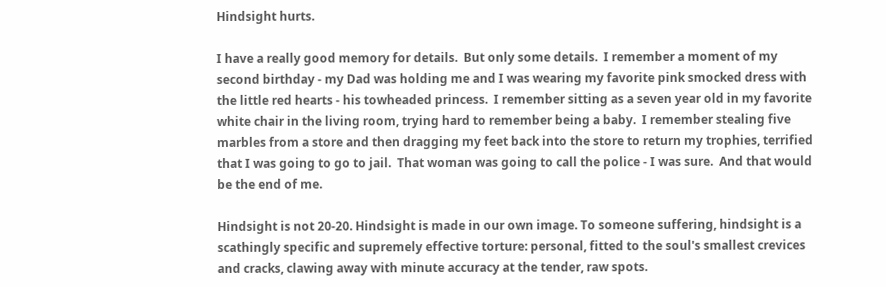Hindsight hurts.

I have a really good memory for details.  But only some details.  I remember a moment of my second birthday - my Dad was holding me and I was wearing my favorite pink smocked dress with the little red hearts - his towheaded princess.  I remember sitting as a seven year old in my favorite white chair in the living room, trying hard to remember being a baby.  I remember stealing five marbles from a store and then dragging my feet back into the store to return my trophies, terrified that I was going to go to jail.  That woman was going to call the police - I was sure.  And that would be the end of me.

Hindsight is not 20-20. Hindsight is made in our own image. To someone suffering, hindsight is a scathingly specific and supremely effective torture: personal, fitted to the soul's smallest crevices and cracks, clawing away with minute accuracy at the tender, raw spots.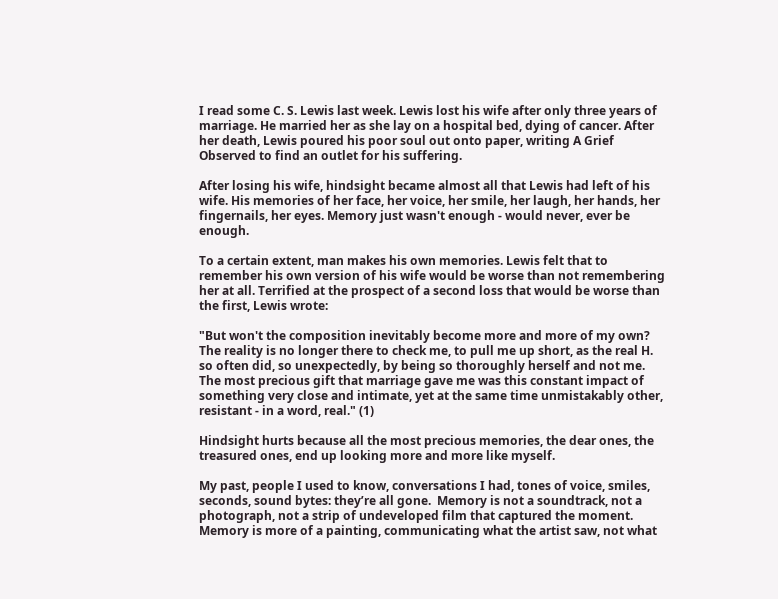I read some C. S. Lewis last week. Lewis lost his wife after only three years of marriage. He married her as she lay on a hospital bed, dying of cancer. After her death, Lewis poured his poor soul out onto paper, writing A Grief Observed to find an outlet for his suffering.

After losing his wife, hindsight became almost all that Lewis had left of his wife. His memories of her face, her voice, her smile, her laugh, her hands, her fingernails, her eyes. Memory just wasn't enough - would never, ever be enough.

To a certain extent, man makes his own memories. Lewis felt that to remember his own version of his wife would be worse than not remembering her at all. Terrified at the prospect of a second loss that would be worse than the first, Lewis wrote:

"But won't the composition inevitably become more and more of my own? The reality is no longer there to check me, to pull me up short, as the real H. so often did, so unexpectedly, by being so thoroughly herself and not me. The most precious gift that marriage gave me was this constant impact of something very close and intimate, yet at the same time unmistakably other, resistant - in a word, real." (1)

Hindsight hurts because all the most precious memories, the dear ones, the treasured ones, end up looking more and more like myself.

My past, people I used to know, conversations I had, tones of voice, smiles, seconds, sound bytes: they’re all gone.  Memory is not a soundtrack, not a photograph, not a strip of undeveloped film that captured the moment.  Memory is more of a painting, communicating what the artist saw, not what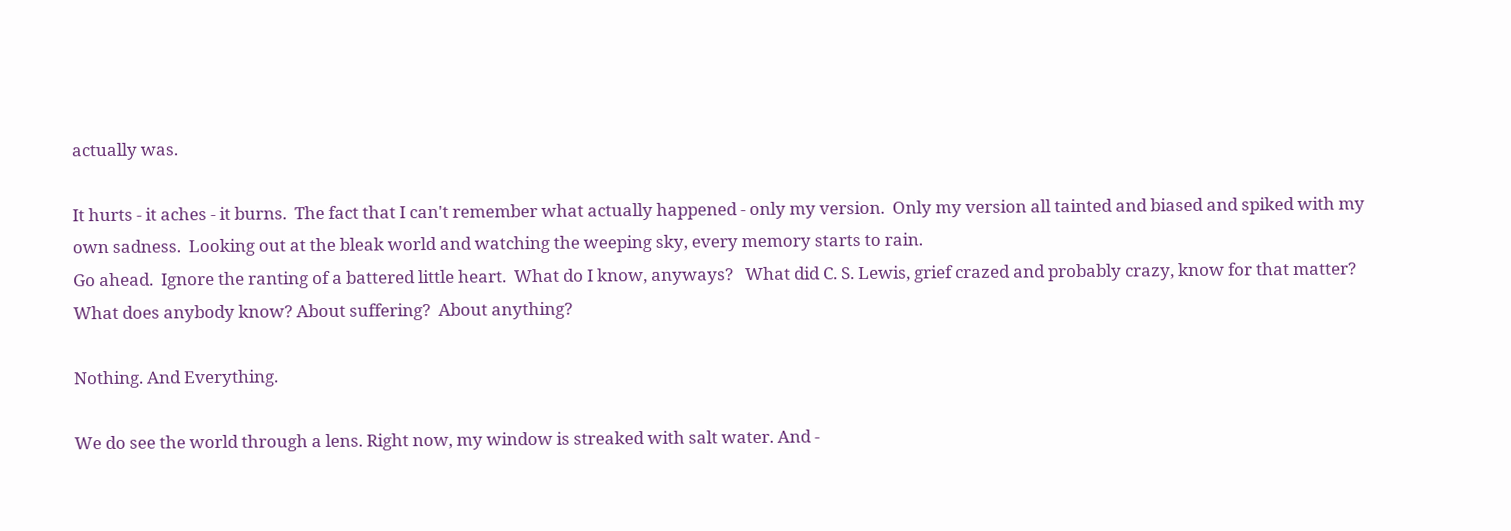actually was.

It hurts - it aches - it burns.  The fact that I can't remember what actually happened - only my version.  Only my version all tainted and biased and spiked with my own sadness.  Looking out at the bleak world and watching the weeping sky, every memory starts to rain.
Go ahead.  Ignore the ranting of a battered little heart.  What do I know, anyways?   What did C. S. Lewis, grief crazed and probably crazy, know for that matter?  What does anybody know? About suffering?  About anything?

Nothing. And Everything.

We do see the world through a lens. Right now, my window is streaked with salt water. And -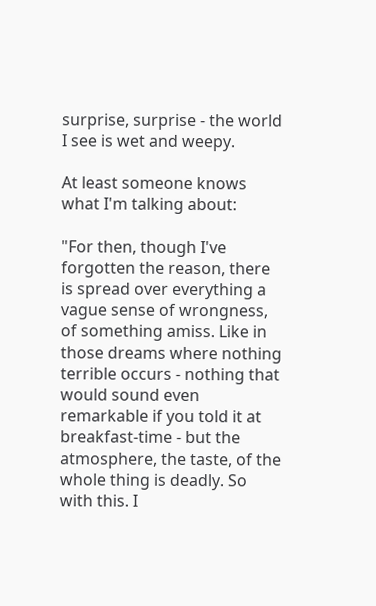surprise, surprise - the world I see is wet and weepy.

At least someone knows what I'm talking about:

"For then, though I've forgotten the reason, there is spread over everything a vague sense of wrongness, of something amiss. Like in those dreams where nothing terrible occurs - nothing that would sound even remarkable if you told it at breakfast-time - but the atmosphere, the taste, of the whole thing is deadly. So with this. I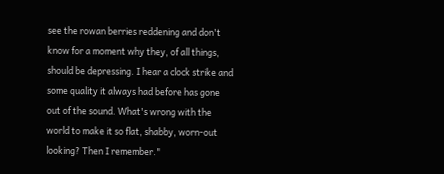see the rowan berries reddening and don't know for a moment why they, of all things, should be depressing. I hear a clock strike and some quality it always had before has gone out of the sound. What's wrong with the world to make it so flat, shabby, worn-out looking? Then I remember."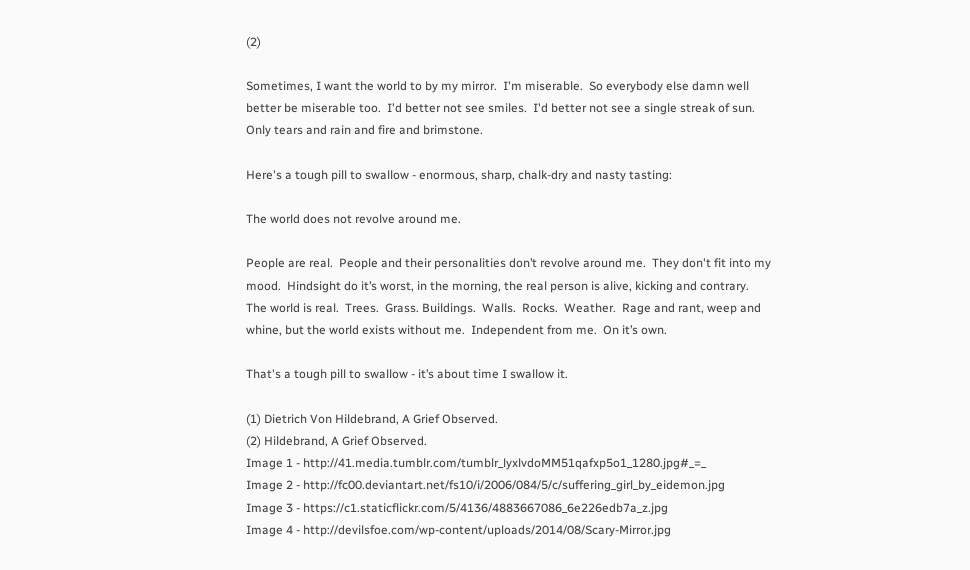(2)

Sometimes, I want the world to by my mirror.  I'm miserable.  So everybody else damn well better be miserable too.  I'd better not see smiles.  I'd better not see a single streak of sun.  Only tears and rain and fire and brimstone.

Here's a tough pill to swallow - enormous, sharp, chalk-dry and nasty tasting:

The world does not revolve around me.

People are real.  People and their personalities don’t revolve around me.  They don't fit into my mood.  Hindsight do it’s worst, in the morning, the real person is alive, kicking and contrary.  The world is real.  Trees.  Grass. Buildings.  Walls.  Rocks.  Weather.  Rage and rant, weep and whine, but the world exists without me.  Independent from me.  On it’s own.

That's a tough pill to swallow - it’s about time I swallow it.

(1) Dietrich Von Hildebrand, A Grief Observed.
(2) Hildebrand, A Grief Observed.
Image 1 - http://41.media.tumblr.com/tumblr_lyxlvdoMM51qafxp5o1_1280.jpg#_=_
Image 2 - http://fc00.deviantart.net/fs10/i/2006/084/5/c/suffering_girl_by_eidemon.jpg
Image 3 - https://c1.staticflickr.com/5/4136/4883667086_6e226edb7a_z.jpg
Image 4 - http://devilsfoe.com/wp-content/uploads/2014/08/Scary-Mirror.jpg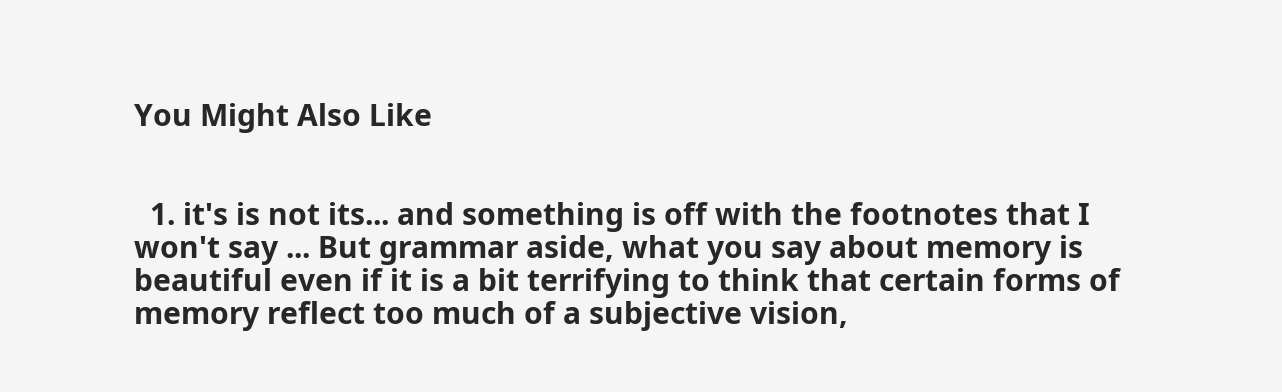You Might Also Like


  1. it's is not its... and something is off with the footnotes that I won't say ... But grammar aside, what you say about memory is beautiful even if it is a bit terrifying to think that certain forms of memory reflect too much of a subjective vision,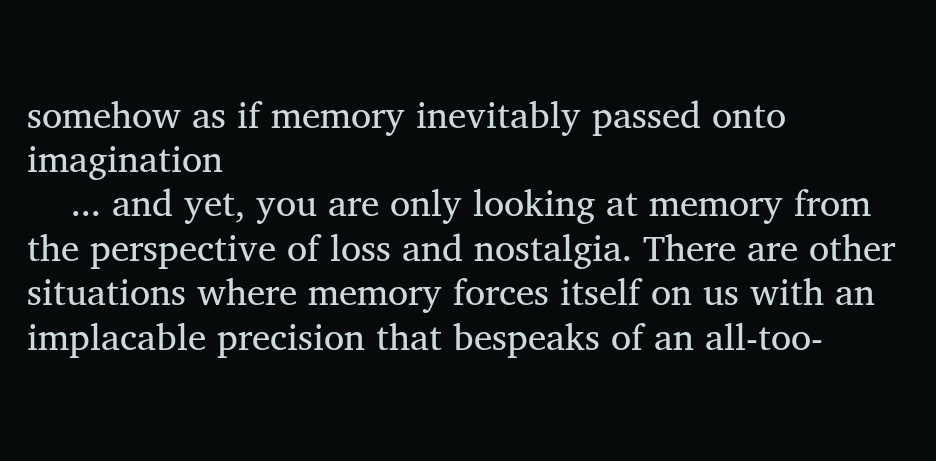somehow as if memory inevitably passed onto imagination
    ... and yet, you are only looking at memory from the perspective of loss and nostalgia. There are other situations where memory forces itself on us with an implacable precision that bespeaks of an all-too-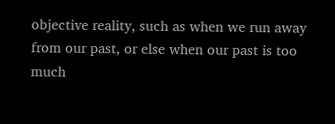objective reality, such as when we run away from our past, or else when our past is too much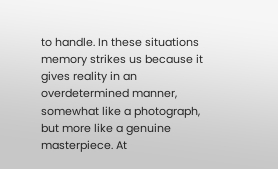to handle. In these situations memory strikes us because it gives reality in an overdetermined manner, somewhat like a photograph, but more like a genuine masterpiece. At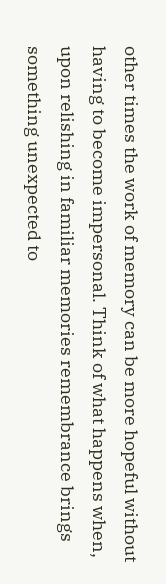other times the work of memory can be more hopeful without having to become impersonal. Think of what happens when, upon relishing in familiar memories remembrance brings something unexpected to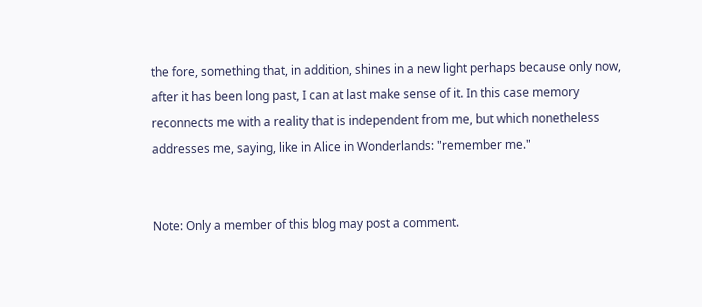the fore, something that, in addition, shines in a new light perhaps because only now, after it has been long past, I can at last make sense of it. In this case memory reconnects me with a reality that is independent from me, but which nonetheless addresses me, saying, like in Alice in Wonderlands: "remember me."


Note: Only a member of this blog may post a comment.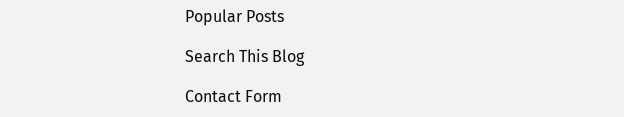Popular Posts

Search This Blog

Contact Form